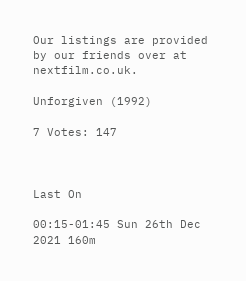Our listings are provided by our friends over at nextfilm.co.uk.

Unforgiven (1992)

7 Votes: 147



Last On

00:15-01:45 Sun 26th Dec 2021 160m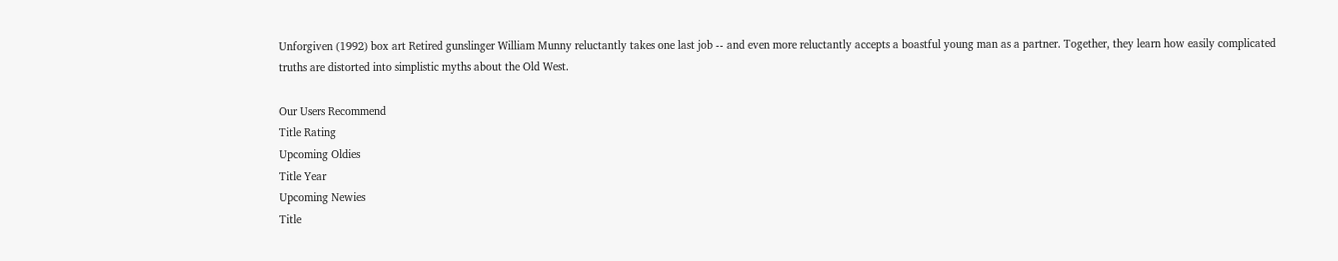Unforgiven (1992) box art Retired gunslinger William Munny reluctantly takes one last job -- and even more reluctantly accepts a boastful young man as a partner. Together, they learn how easily complicated truths are distorted into simplistic myths about the Old West.

Our Users Recommend
Title Rating
Upcoming Oldies
Title Year
Upcoming Newies
Title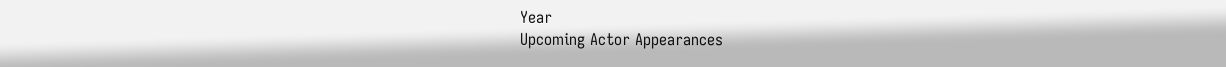Year
Upcoming Actor Appearances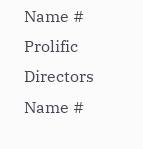Name #
Prolific Directors
Name #